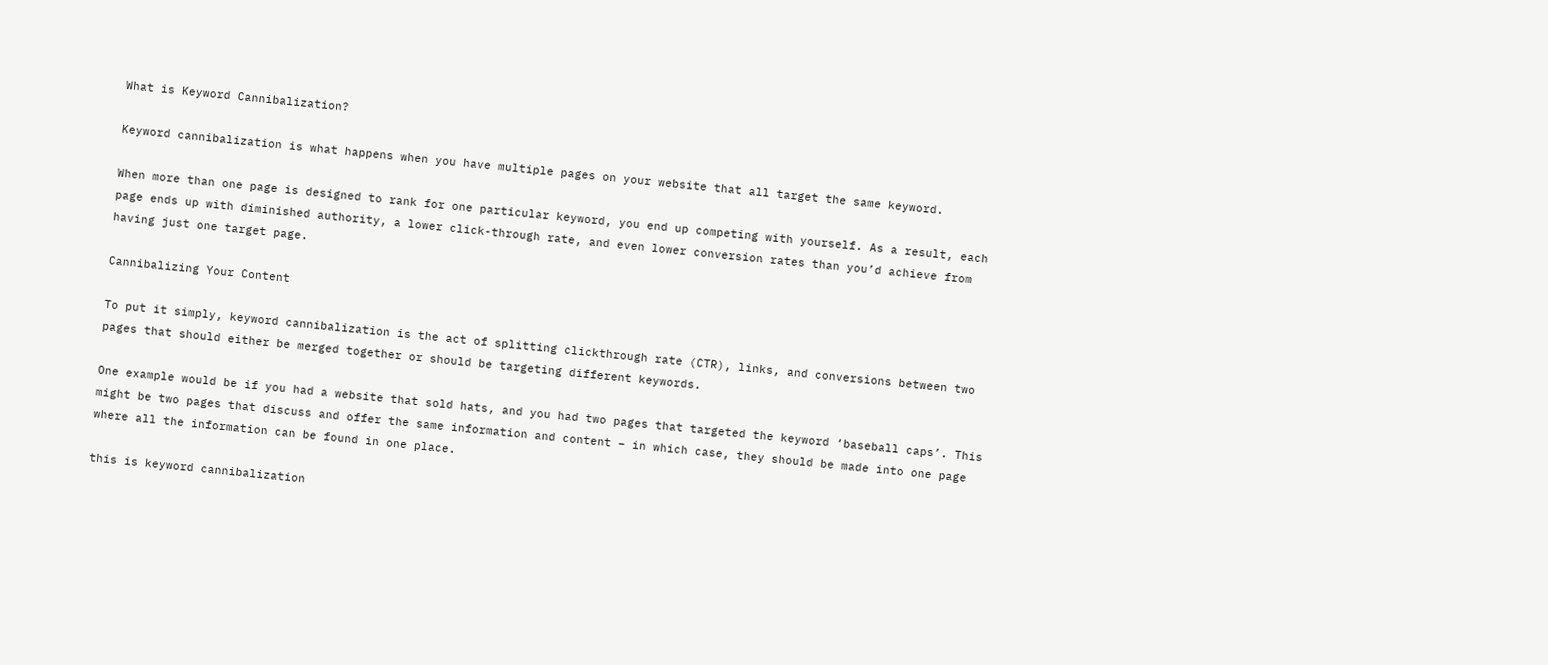What is Keyword Cannibalization?

Keyword cannibalization is what happens when you have multiple pages on your website that all target the same keyword.

When more than one page is designed to rank for one particular keyword, you end up competing with yourself. As a result, each page ends up with diminished authority, a lower click-through rate, and even lower conversion rates than you’d achieve from having just one target page.

Cannibalizing Your Content

To put it simply, keyword cannibalization is the act of splitting clickthrough rate (CTR), links, and conversions between two pages that should either be merged together or should be targeting different keywords.

One example would be if you had a website that sold hats, and you had two pages that targeted the keyword ‘baseball caps’. This might be two pages that discuss and offer the same information and content – in which case, they should be made into one page where all the information can be found in one place.

this is keyword cannibalization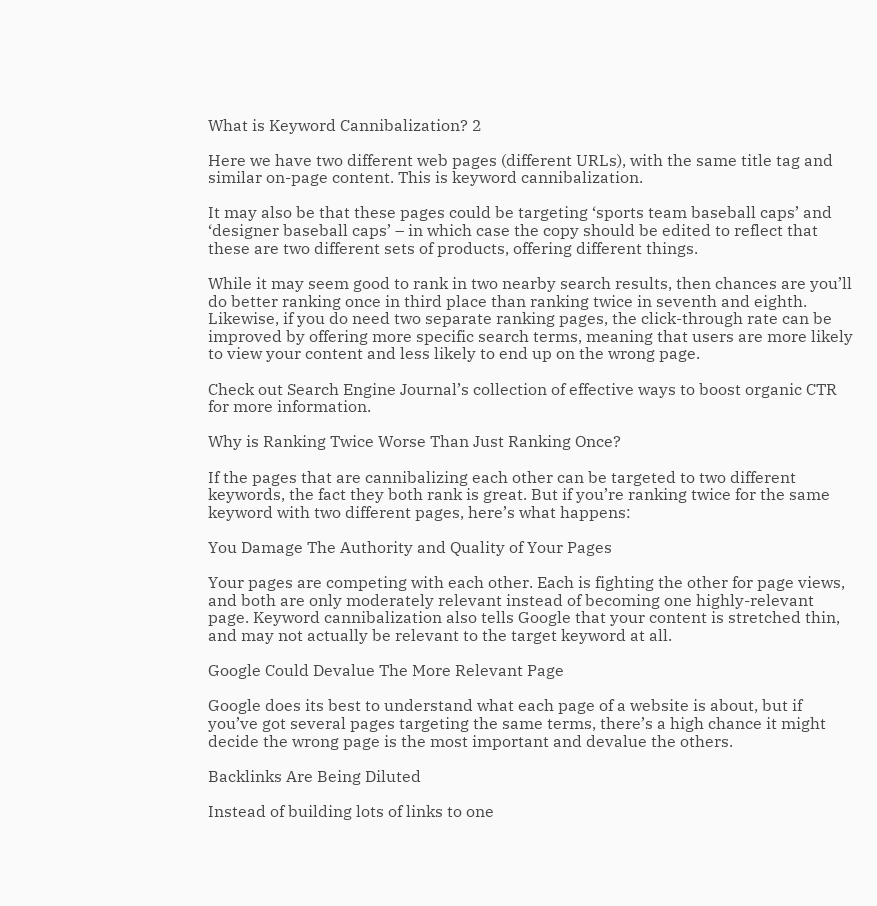What is Keyword Cannibalization? 2

Here we have two different web pages (different URLs), with the same title tag and similar on-page content. This is keyword cannibalization.

It may also be that these pages could be targeting ‘sports team baseball caps’ and ‘designer baseball caps’ – in which case the copy should be edited to reflect that these are two different sets of products, offering different things.

While it may seem good to rank in two nearby search results, then chances are you’ll do better ranking once in third place than ranking twice in seventh and eighth. Likewise, if you do need two separate ranking pages, the click-through rate can be improved by offering more specific search terms, meaning that users are more likely to view your content and less likely to end up on the wrong page.

Check out Search Engine Journal’s collection of effective ways to boost organic CTR for more information.

Why is Ranking Twice Worse Than Just Ranking Once?

If the pages that are cannibalizing each other can be targeted to two different keywords, the fact they both rank is great. But if you’re ranking twice for the same keyword with two different pages, here’s what happens:

You Damage The Authority and Quality of Your Pages

Your pages are competing with each other. Each is fighting the other for page views, and both are only moderately relevant instead of becoming one highly-relevant page. Keyword cannibalization also tells Google that your content is stretched thin, and may not actually be relevant to the target keyword at all.

Google Could Devalue The More Relevant Page

Google does its best to understand what each page of a website is about, but if you’ve got several pages targeting the same terms, there’s a high chance it might decide the wrong page is the most important and devalue the others.

Backlinks Are Being Diluted

Instead of building lots of links to one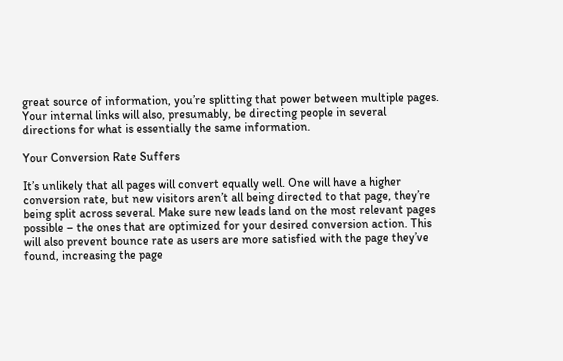great source of information, you’re splitting that power between multiple pages. Your internal links will also, presumably, be directing people in several directions for what is essentially the same information.

Your Conversion Rate Suffers

It’s unlikely that all pages will convert equally well. One will have a higher conversion rate, but new visitors aren’t all being directed to that page, they’re being split across several. Make sure new leads land on the most relevant pages possible – the ones that are optimized for your desired conversion action. This will also prevent bounce rate as users are more satisfied with the page they’ve found, increasing the page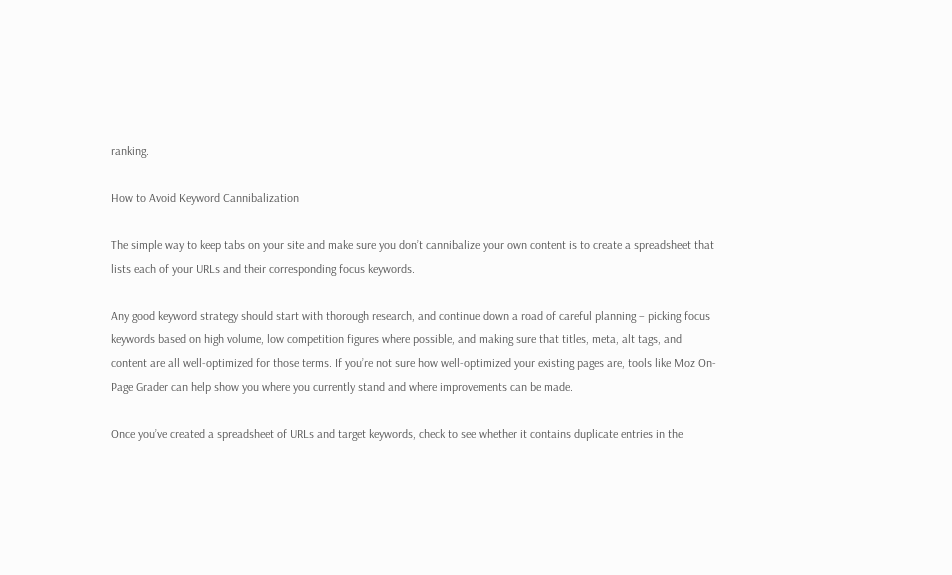ranking.

How to Avoid Keyword Cannibalization

The simple way to keep tabs on your site and make sure you don’t cannibalize your own content is to create a spreadsheet that lists each of your URLs and their corresponding focus keywords.

Any good keyword strategy should start with thorough research, and continue down a road of careful planning – picking focus keywords based on high volume, low competition figures where possible, and making sure that titles, meta, alt tags, and content are all well-optimized for those terms. If you’re not sure how well-optimized your existing pages are, tools like Moz On-Page Grader can help show you where you currently stand and where improvements can be made.

Once you’ve created a spreadsheet of URLs and target keywords, check to see whether it contains duplicate entries in the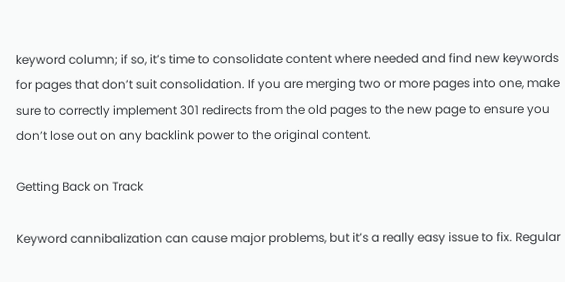keyword column; if so, it’s time to consolidate content where needed and find new keywords for pages that don’t suit consolidation. If you are merging two or more pages into one, make sure to correctly implement 301 redirects from the old pages to the new page to ensure you don’t lose out on any backlink power to the original content.

Getting Back on Track

Keyword cannibalization can cause major problems, but it’s a really easy issue to fix. Regular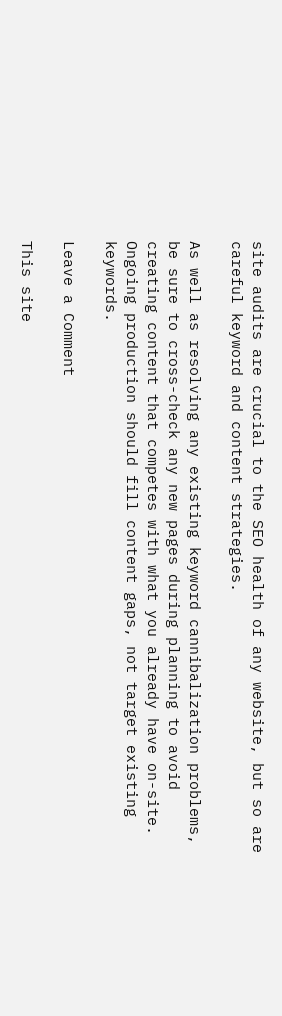site audits are crucial to the SEO health of any website, but so are careful keyword and content strategies.

As well as resolving any existing keyword cannibalization problems, be sure to cross-check any new pages during planning to avoid creating content that competes with what you already have on-site. Ongoing production should fill content gaps, not target existing keywords.

Leave a Comment

This site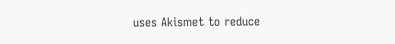uses Akismet to reduce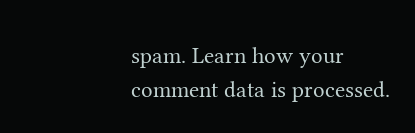spam. Learn how your comment data is processed.